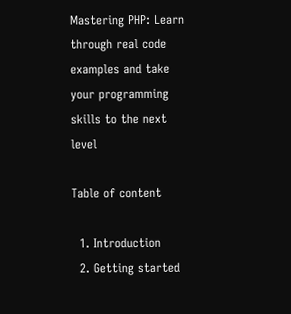Mastering PHP: Learn through real code examples and take your programming skills to the next level

Table of content

  1. Introduction
  2. Getting started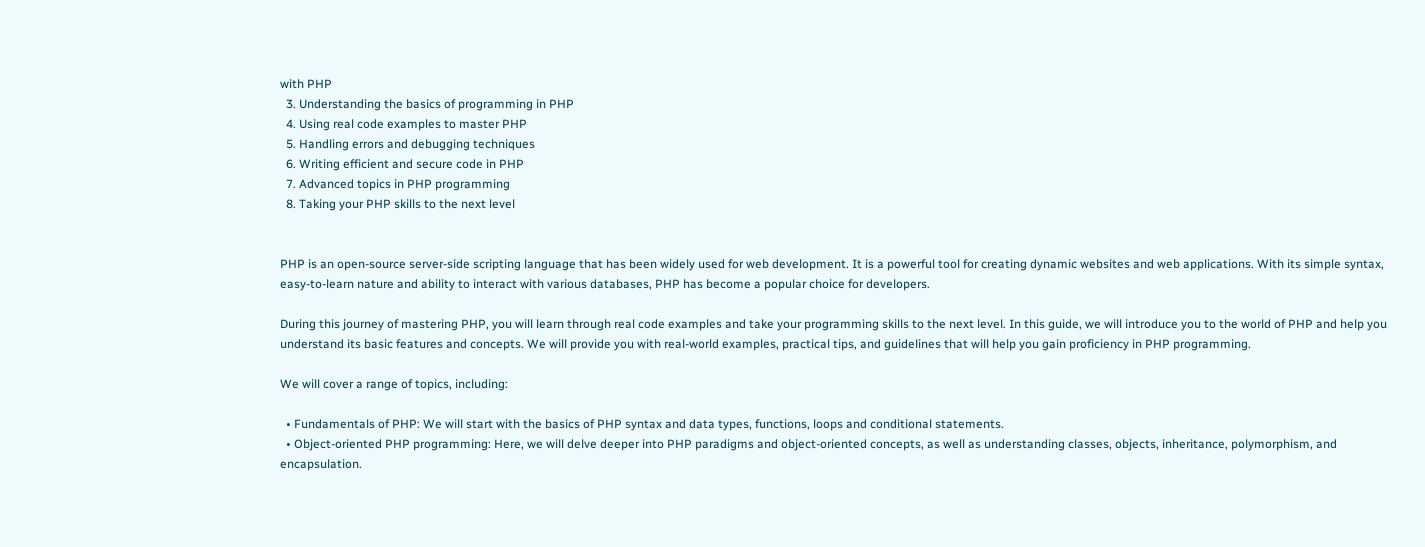with PHP
  3. Understanding the basics of programming in PHP
  4. Using real code examples to master PHP
  5. Handling errors and debugging techniques
  6. Writing efficient and secure code in PHP
  7. Advanced topics in PHP programming
  8. Taking your PHP skills to the next level


PHP is an open-source server-side scripting language that has been widely used for web development. It is a powerful tool for creating dynamic websites and web applications. With its simple syntax, easy-to-learn nature and ability to interact with various databases, PHP has become a popular choice for developers.

During this journey of mastering PHP, you will learn through real code examples and take your programming skills to the next level. In this guide, we will introduce you to the world of PHP and help you understand its basic features and concepts. We will provide you with real-world examples, practical tips, and guidelines that will help you gain proficiency in PHP programming.

We will cover a range of topics, including:

  • Fundamentals of PHP: We will start with the basics of PHP syntax and data types, functions, loops and conditional statements.
  • Object-oriented PHP programming: Here, we will delve deeper into PHP paradigms and object-oriented concepts, as well as understanding classes, objects, inheritance, polymorphism, and encapsulation.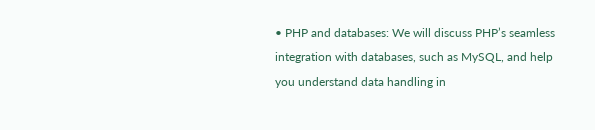• PHP and databases: We will discuss PHP’s seamless integration with databases, such as MySQL, and help you understand data handling in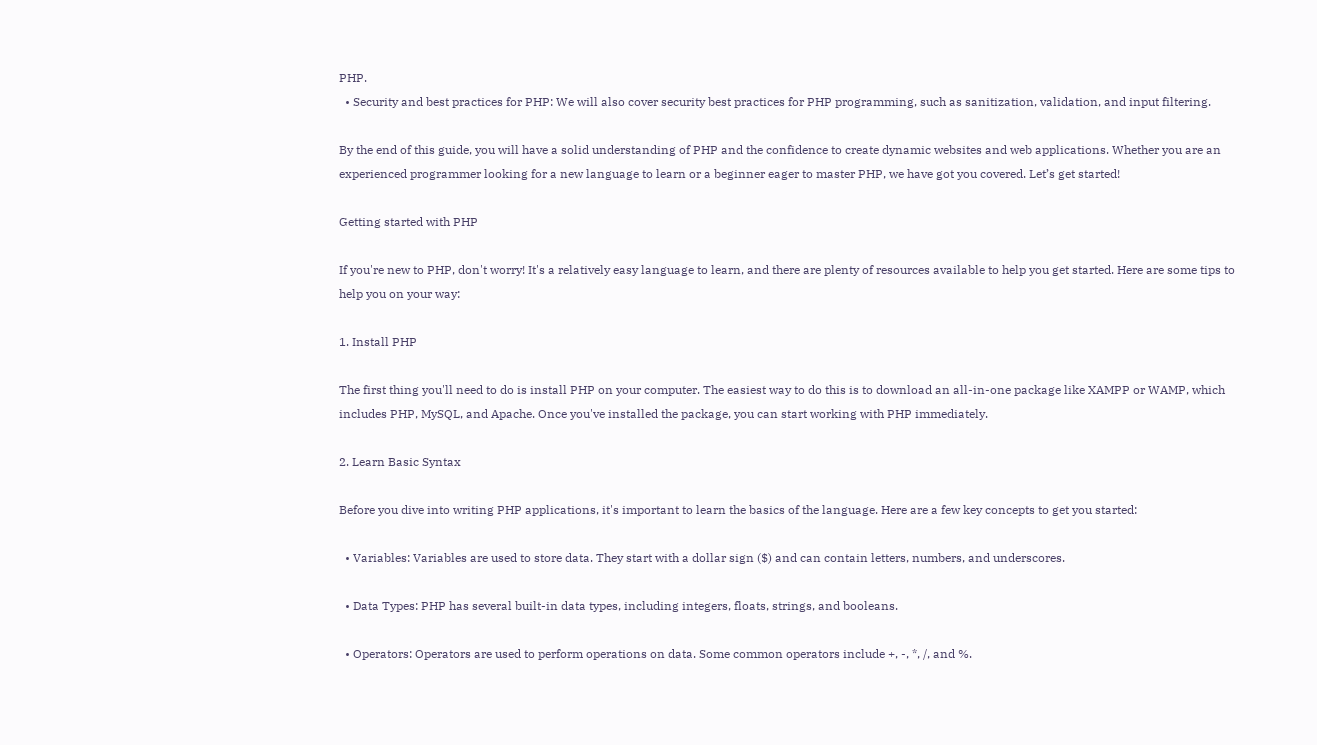PHP.
  • Security and best practices for PHP: We will also cover security best practices for PHP programming, such as sanitization, validation, and input filtering.

By the end of this guide, you will have a solid understanding of PHP and the confidence to create dynamic websites and web applications. Whether you are an experienced programmer looking for a new language to learn or a beginner eager to master PHP, we have got you covered. Let’s get started!

Getting started with PHP

If you're new to PHP, don't worry! It's a relatively easy language to learn, and there are plenty of resources available to help you get started. Here are some tips to help you on your way:

1. Install PHP

The first thing you'll need to do is install PHP on your computer. The easiest way to do this is to download an all-in-one package like XAMPP or WAMP, which includes PHP, MySQL, and Apache. Once you've installed the package, you can start working with PHP immediately.

2. Learn Basic Syntax

Before you dive into writing PHP applications, it's important to learn the basics of the language. Here are a few key concepts to get you started:

  • Variables: Variables are used to store data. They start with a dollar sign ($) and can contain letters, numbers, and underscores.

  • Data Types: PHP has several built-in data types, including integers, floats, strings, and booleans.

  • Operators: Operators are used to perform operations on data. Some common operators include +, -, *, /, and %.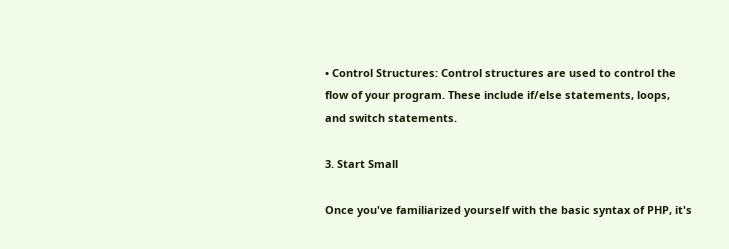• Control Structures: Control structures are used to control the flow of your program. These include if/else statements, loops, and switch statements.

3. Start Small

Once you've familiarized yourself with the basic syntax of PHP, it's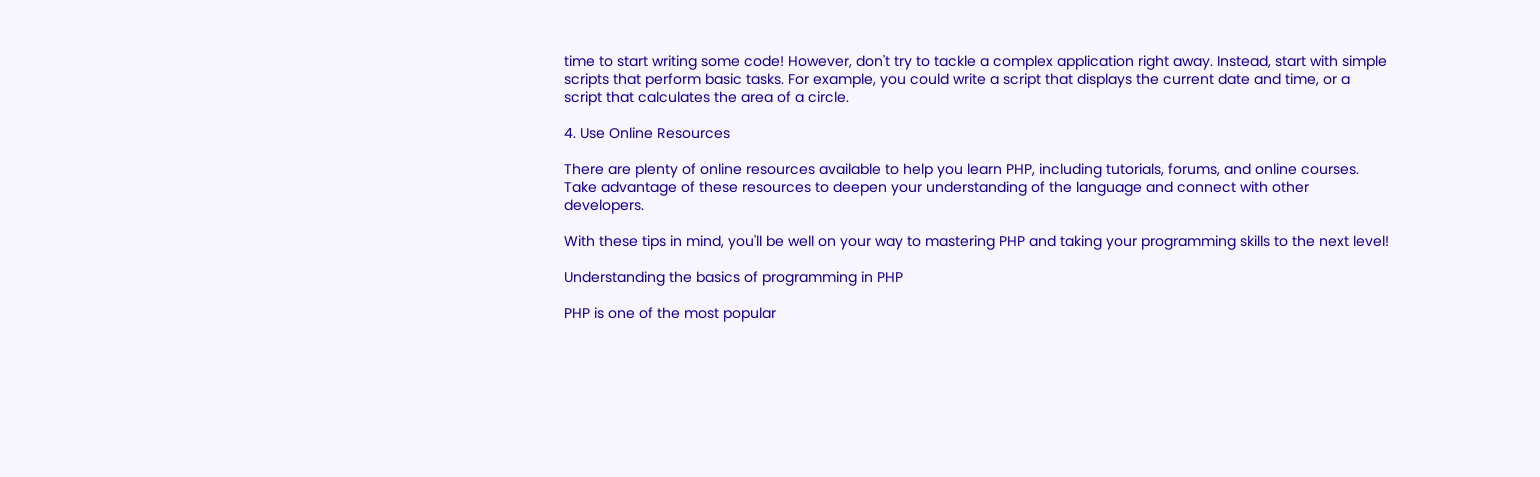time to start writing some code! However, don't try to tackle a complex application right away. Instead, start with simple scripts that perform basic tasks. For example, you could write a script that displays the current date and time, or a script that calculates the area of a circle.

4. Use Online Resources

There are plenty of online resources available to help you learn PHP, including tutorials, forums, and online courses. Take advantage of these resources to deepen your understanding of the language and connect with other developers.

With these tips in mind, you'll be well on your way to mastering PHP and taking your programming skills to the next level!

Understanding the basics of programming in PHP

PHP is one of the most popular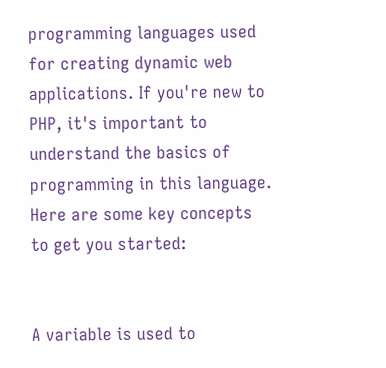programming languages used for creating dynamic web applications. If you're new to PHP, it's important to understand the basics of programming in this language. Here are some key concepts to get you started:


A variable is used to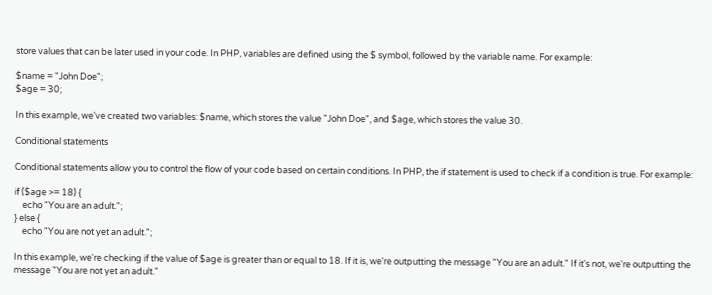store values that can be later used in your code. In PHP, variables are defined using the $ symbol, followed by the variable name. For example:

$name = "John Doe";
$age = 30;

In this example, we've created two variables: $name, which stores the value "John Doe", and $age, which stores the value 30.

Conditional statements

Conditional statements allow you to control the flow of your code based on certain conditions. In PHP, the if statement is used to check if a condition is true. For example:

if ($age >= 18) {
    echo "You are an adult.";
} else {
    echo "You are not yet an adult.";

In this example, we're checking if the value of $age is greater than or equal to 18. If it is, we're outputting the message "You are an adult." If it's not, we're outputting the message "You are not yet an adult."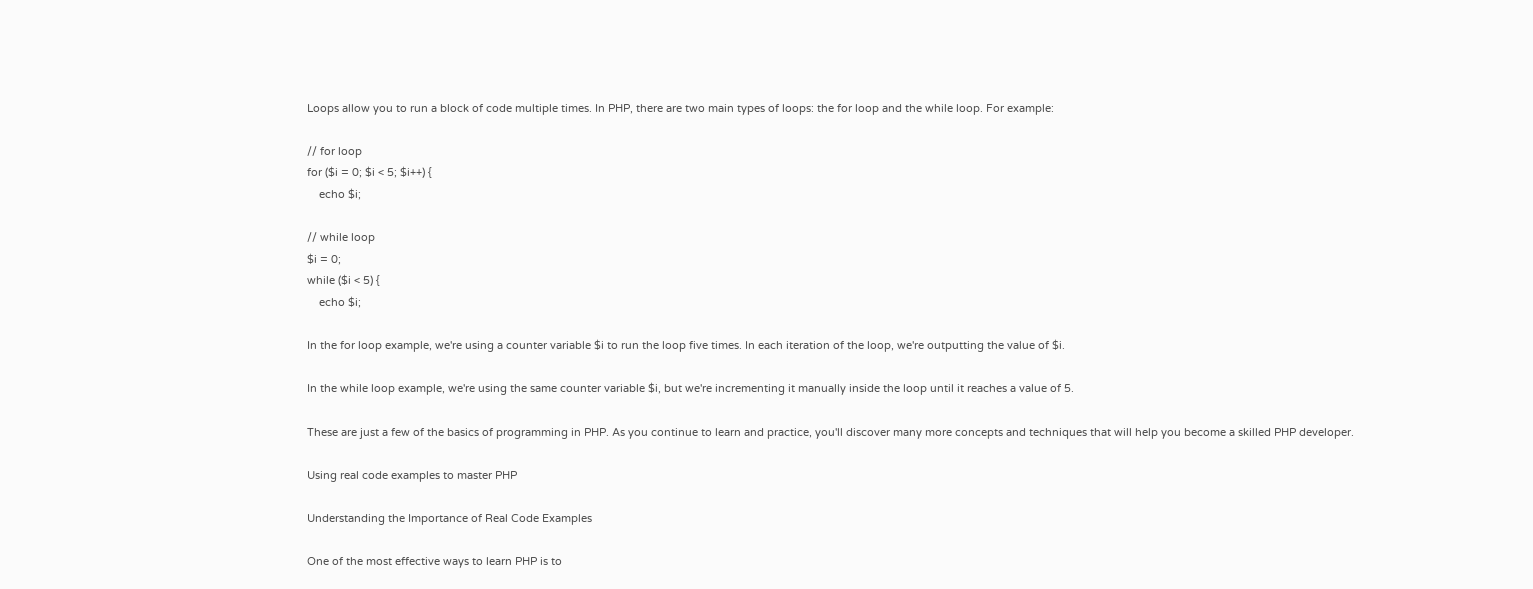Loops allow you to run a block of code multiple times. In PHP, there are two main types of loops: the for loop and the while loop. For example:

// for loop
for ($i = 0; $i < 5; $i++) {
    echo $i;

// while loop
$i = 0;
while ($i < 5) {
    echo $i;

In the for loop example, we're using a counter variable $i to run the loop five times. In each iteration of the loop, we're outputting the value of $i.

In the while loop example, we're using the same counter variable $i, but we're incrementing it manually inside the loop until it reaches a value of 5.

These are just a few of the basics of programming in PHP. As you continue to learn and practice, you'll discover many more concepts and techniques that will help you become a skilled PHP developer.

Using real code examples to master PHP

Understanding the Importance of Real Code Examples

One of the most effective ways to learn PHP is to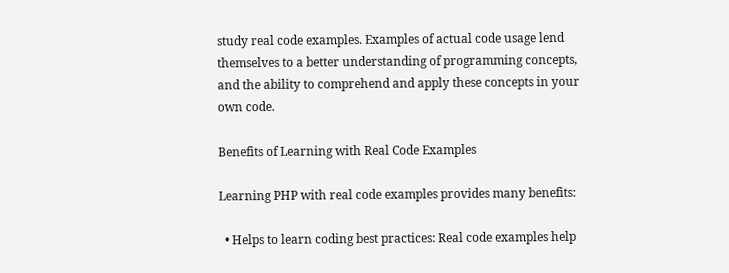study real code examples. Examples of actual code usage lend themselves to a better understanding of programming concepts, and the ability to comprehend and apply these concepts in your own code.

Benefits of Learning with Real Code Examples

Learning PHP with real code examples provides many benefits:

  • Helps to learn coding best practices: Real code examples help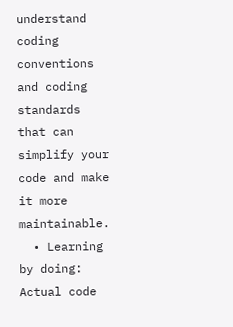understand coding conventions and coding standards that can simplify your code and make it more maintainable.
  • Learning by doing: Actual code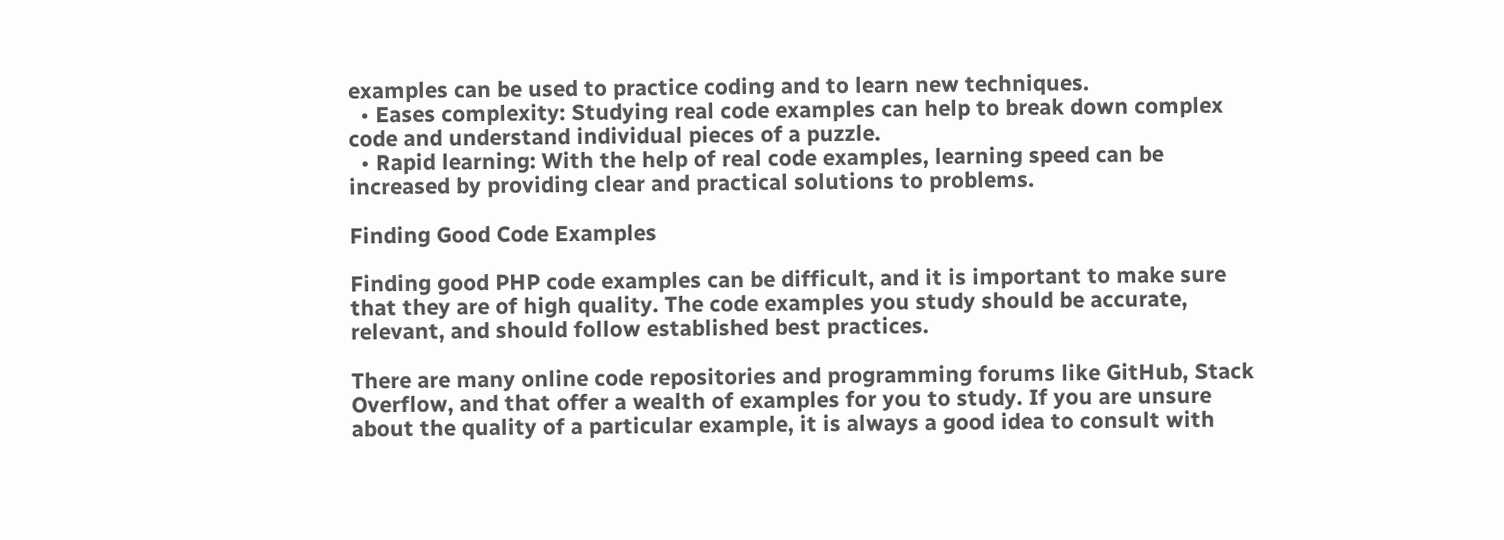examples can be used to practice coding and to learn new techniques.
  • Eases complexity: Studying real code examples can help to break down complex code and understand individual pieces of a puzzle.
  • Rapid learning: With the help of real code examples, learning speed can be increased by providing clear and practical solutions to problems.

Finding Good Code Examples

Finding good PHP code examples can be difficult, and it is important to make sure that they are of high quality. The code examples you study should be accurate, relevant, and should follow established best practices.

There are many online code repositories and programming forums like GitHub, Stack Overflow, and that offer a wealth of examples for you to study. If you are unsure about the quality of a particular example, it is always a good idea to consult with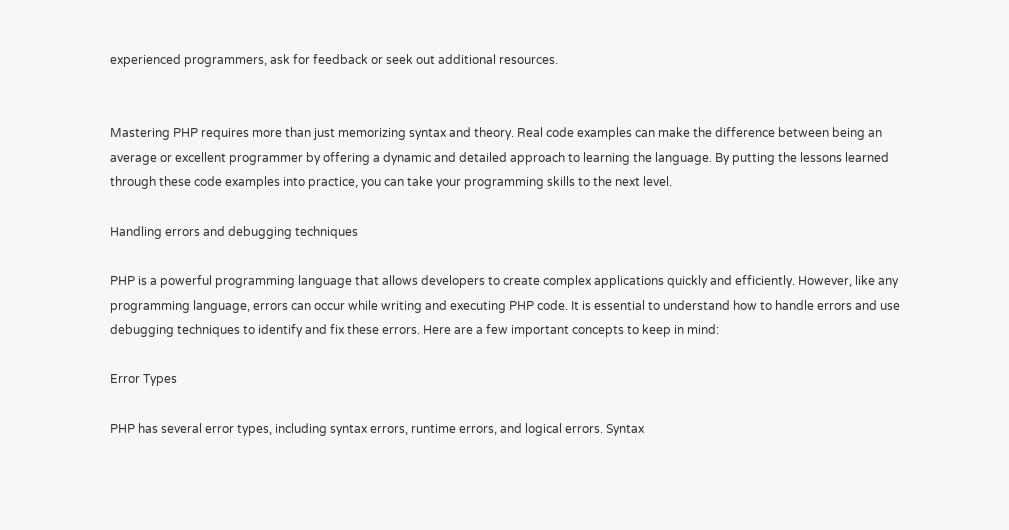experienced programmers, ask for feedback or seek out additional resources.


Mastering PHP requires more than just memorizing syntax and theory. Real code examples can make the difference between being an average or excellent programmer by offering a dynamic and detailed approach to learning the language. By putting the lessons learned through these code examples into practice, you can take your programming skills to the next level.

Handling errors and debugging techniques

PHP is a powerful programming language that allows developers to create complex applications quickly and efficiently. However, like any programming language, errors can occur while writing and executing PHP code. It is essential to understand how to handle errors and use debugging techniques to identify and fix these errors. Here are a few important concepts to keep in mind:

Error Types

PHP has several error types, including syntax errors, runtime errors, and logical errors. Syntax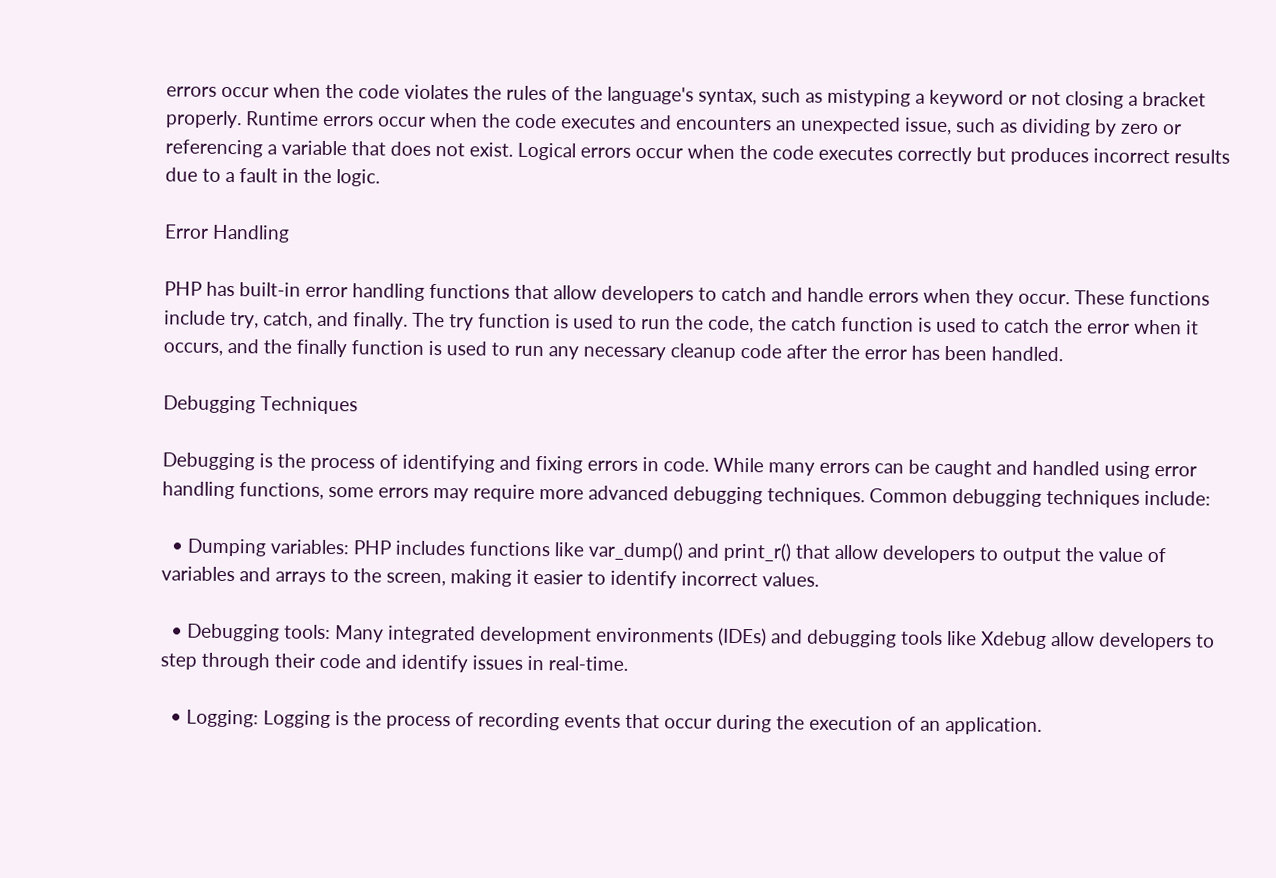errors occur when the code violates the rules of the language's syntax, such as mistyping a keyword or not closing a bracket properly. Runtime errors occur when the code executes and encounters an unexpected issue, such as dividing by zero or referencing a variable that does not exist. Logical errors occur when the code executes correctly but produces incorrect results due to a fault in the logic.

Error Handling

PHP has built-in error handling functions that allow developers to catch and handle errors when they occur. These functions include try, catch, and finally. The try function is used to run the code, the catch function is used to catch the error when it occurs, and the finally function is used to run any necessary cleanup code after the error has been handled.

Debugging Techniques

Debugging is the process of identifying and fixing errors in code. While many errors can be caught and handled using error handling functions, some errors may require more advanced debugging techniques. Common debugging techniques include:

  • Dumping variables: PHP includes functions like var_dump() and print_r() that allow developers to output the value of variables and arrays to the screen, making it easier to identify incorrect values.

  • Debugging tools: Many integrated development environments (IDEs) and debugging tools like Xdebug allow developers to step through their code and identify issues in real-time.

  • Logging: Logging is the process of recording events that occur during the execution of an application.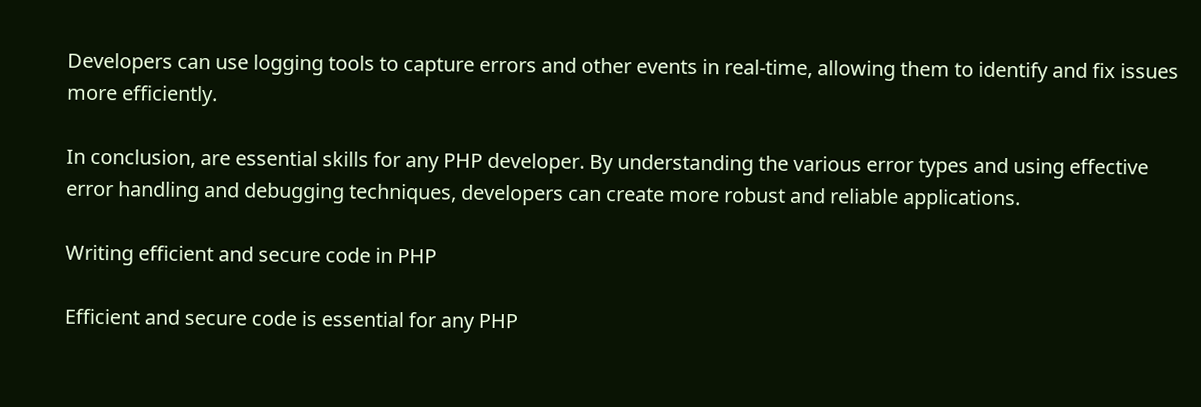Developers can use logging tools to capture errors and other events in real-time, allowing them to identify and fix issues more efficiently.

In conclusion, are essential skills for any PHP developer. By understanding the various error types and using effective error handling and debugging techniques, developers can create more robust and reliable applications.

Writing efficient and secure code in PHP

Efficient and secure code is essential for any PHP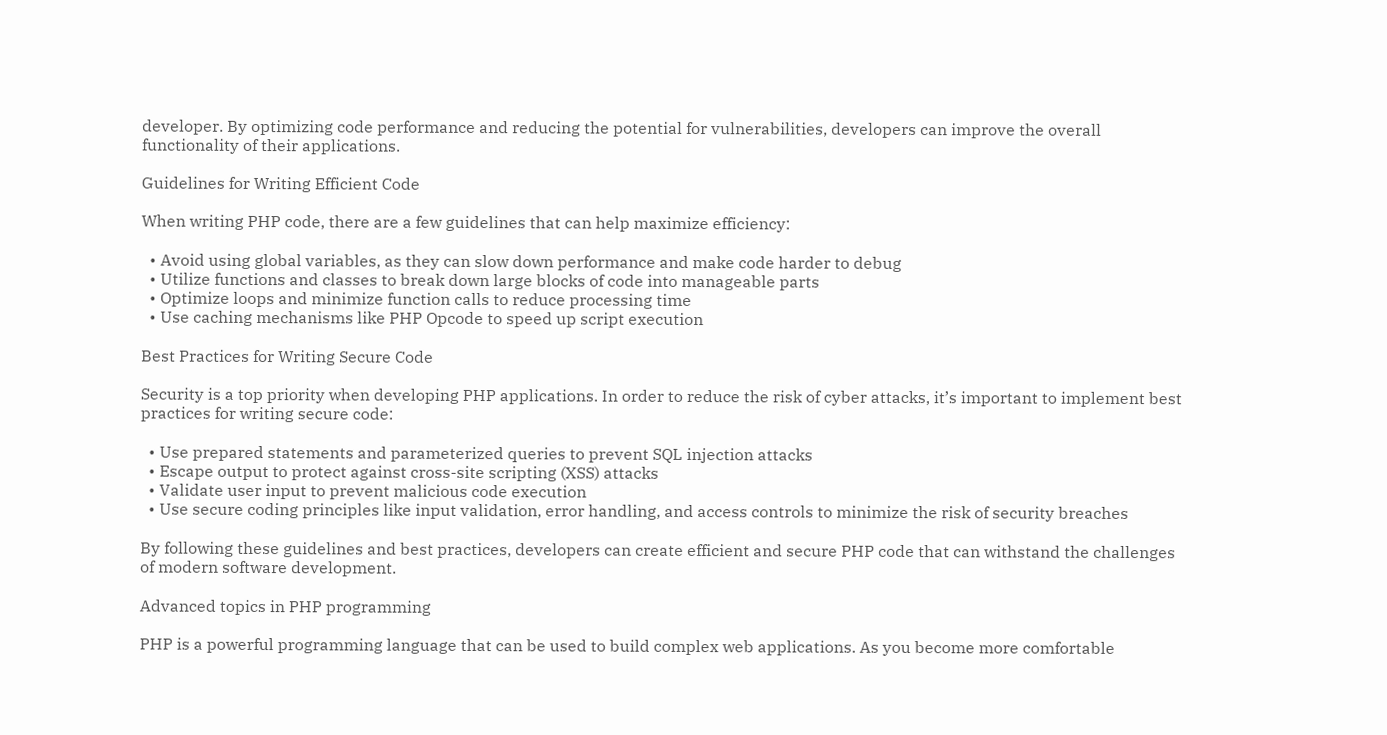developer. By optimizing code performance and reducing the potential for vulnerabilities, developers can improve the overall functionality of their applications.

Guidelines for Writing Efficient Code

When writing PHP code, there are a few guidelines that can help maximize efficiency:

  • Avoid using global variables, as they can slow down performance and make code harder to debug
  • Utilize functions and classes to break down large blocks of code into manageable parts
  • Optimize loops and minimize function calls to reduce processing time
  • Use caching mechanisms like PHP Opcode to speed up script execution

Best Practices for Writing Secure Code

Security is a top priority when developing PHP applications. In order to reduce the risk of cyber attacks, it’s important to implement best practices for writing secure code:

  • Use prepared statements and parameterized queries to prevent SQL injection attacks
  • Escape output to protect against cross-site scripting (XSS) attacks
  • Validate user input to prevent malicious code execution
  • Use secure coding principles like input validation, error handling, and access controls to minimize the risk of security breaches

By following these guidelines and best practices, developers can create efficient and secure PHP code that can withstand the challenges of modern software development.

Advanced topics in PHP programming

PHP is a powerful programming language that can be used to build complex web applications. As you become more comfortable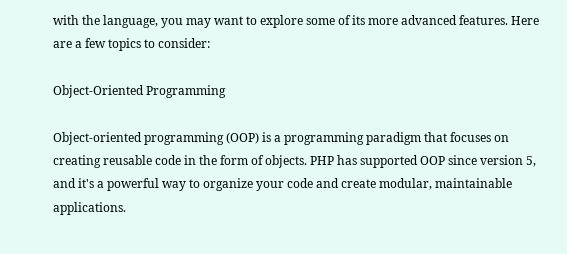with the language, you may want to explore some of its more advanced features. Here are a few topics to consider:

Object-Oriented Programming

Object-oriented programming (OOP) is a programming paradigm that focuses on creating reusable code in the form of objects. PHP has supported OOP since version 5, and it's a powerful way to organize your code and create modular, maintainable applications.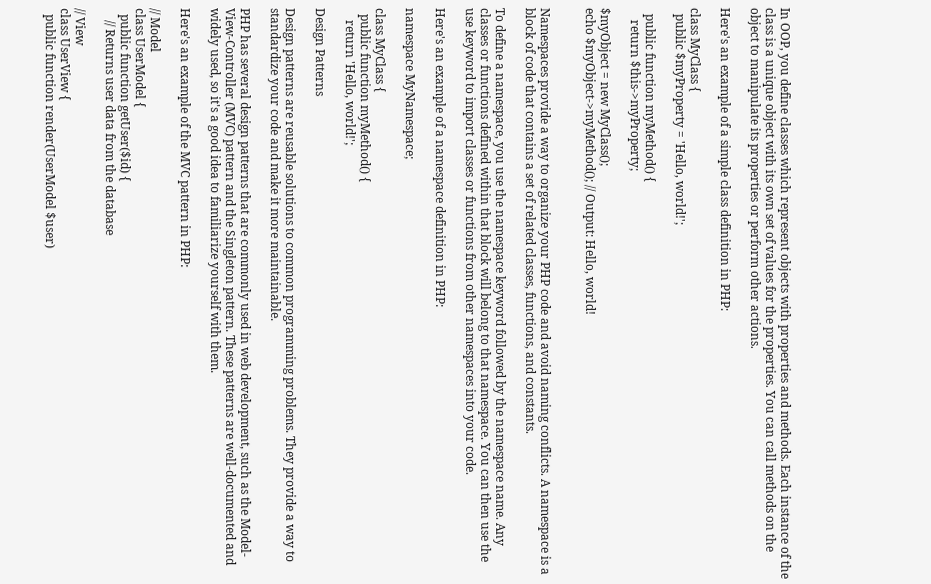In OOP, you define classes which represent objects with properties and methods. Each instance of the class is a unique object with its own set of values for the properties. You can call methods on the object to manipulate its properties or perform other actions.

Here's an example of a simple class definition in PHP:

class MyClass {
  public $myProperty = 'Hello, world!';

  public function myMethod() {
    return $this->myProperty;

$myObject = new MyClass();
echo $myObject->myMethod(); // Output: Hello, world!


Namespaces provide a way to organize your PHP code and avoid naming conflicts. A namespace is a block of code that contains a set of related classes, functions, and constants.

To define a namespace, you use the namespace keyword followed by the namespace name. Any classes or functions defined within that block will belong to that namespace. You can then use the use keyword to import classes or functions from other namespaces into your code.

Here's an example of a namespace definition in PHP:

namespace MyNamespace;

class MyClass {
  public function myMethod() {
    return 'Hello, world!';

Design Patterns

Design patterns are reusable solutions to common programming problems. They provide a way to standardize your code and make it more maintainable.

PHP has several design patterns that are commonly used in web development, such as the Model-View-Controller (MVC) pattern and the Singleton pattern. These patterns are well-documented and widely used, so it's a good idea to familiarize yourself with them.

Here's an example of the MVC pattern in PHP:

// Model
class UserModel {
  public function getUser($id) {
    // Returns user data from the database

// View
class UserView {
  public function render(UserModel $user)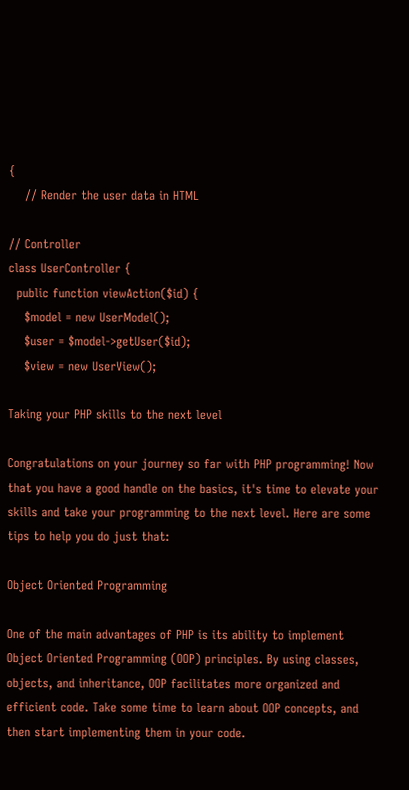{
    // Render the user data in HTML

// Controller
class UserController {
  public function viewAction($id) {
    $model = new UserModel();
    $user = $model->getUser($id);
    $view = new UserView();

Taking your PHP skills to the next level

Congratulations on your journey so far with PHP programming! Now that you have a good handle on the basics, it's time to elevate your skills and take your programming to the next level. Here are some tips to help you do just that:

Object Oriented Programming

One of the main advantages of PHP is its ability to implement Object Oriented Programming (OOP) principles. By using classes, objects, and inheritance, OOP facilitates more organized and efficient code. Take some time to learn about OOP concepts, and then start implementing them in your code.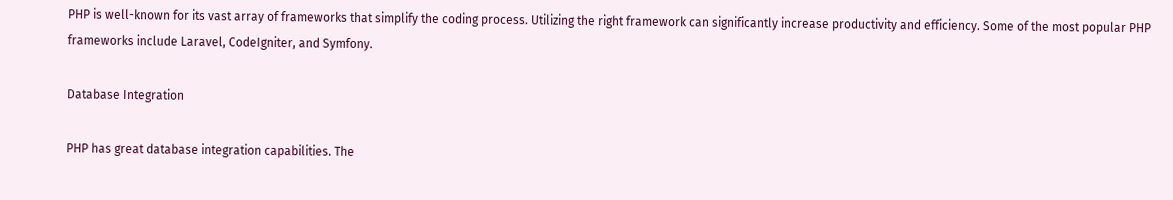PHP is well-known for its vast array of frameworks that simplify the coding process. Utilizing the right framework can significantly increase productivity and efficiency. Some of the most popular PHP frameworks include Laravel, CodeIgniter, and Symfony.

Database Integration

PHP has great database integration capabilities. The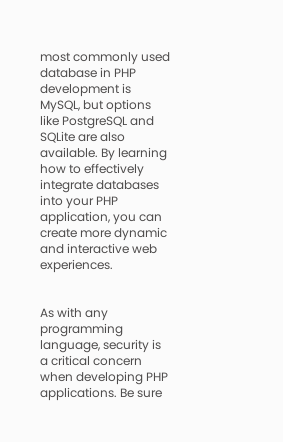most commonly used database in PHP development is MySQL, but options like PostgreSQL and SQLite are also available. By learning how to effectively integrate databases into your PHP application, you can create more dynamic and interactive web experiences.


As with any programming language, security is a critical concern when developing PHP applications. Be sure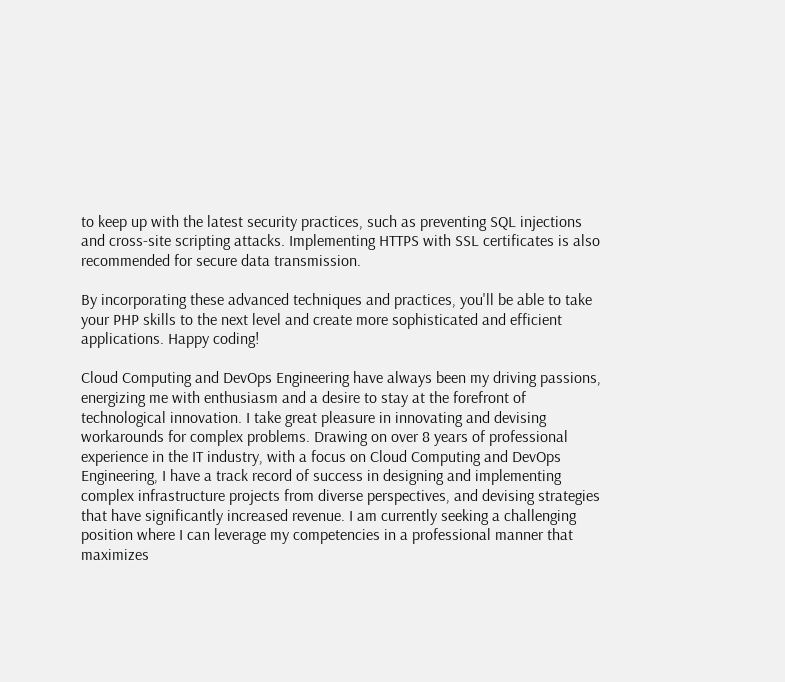to keep up with the latest security practices, such as preventing SQL injections and cross-site scripting attacks. Implementing HTTPS with SSL certificates is also recommended for secure data transmission.

By incorporating these advanced techniques and practices, you'll be able to take your PHP skills to the next level and create more sophisticated and efficient applications. Happy coding!

Cloud Computing and DevOps Engineering have always been my driving passions, energizing me with enthusiasm and a desire to stay at the forefront of technological innovation. I take great pleasure in innovating and devising workarounds for complex problems. Drawing on over 8 years of professional experience in the IT industry, with a focus on Cloud Computing and DevOps Engineering, I have a track record of success in designing and implementing complex infrastructure projects from diverse perspectives, and devising strategies that have significantly increased revenue. I am currently seeking a challenging position where I can leverage my competencies in a professional manner that maximizes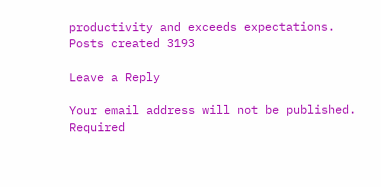productivity and exceeds expectations.
Posts created 3193

Leave a Reply

Your email address will not be published. Required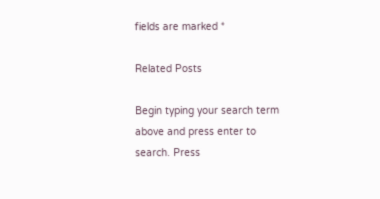fields are marked *

Related Posts

Begin typing your search term above and press enter to search. Press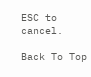ESC to cancel.

Back To Top